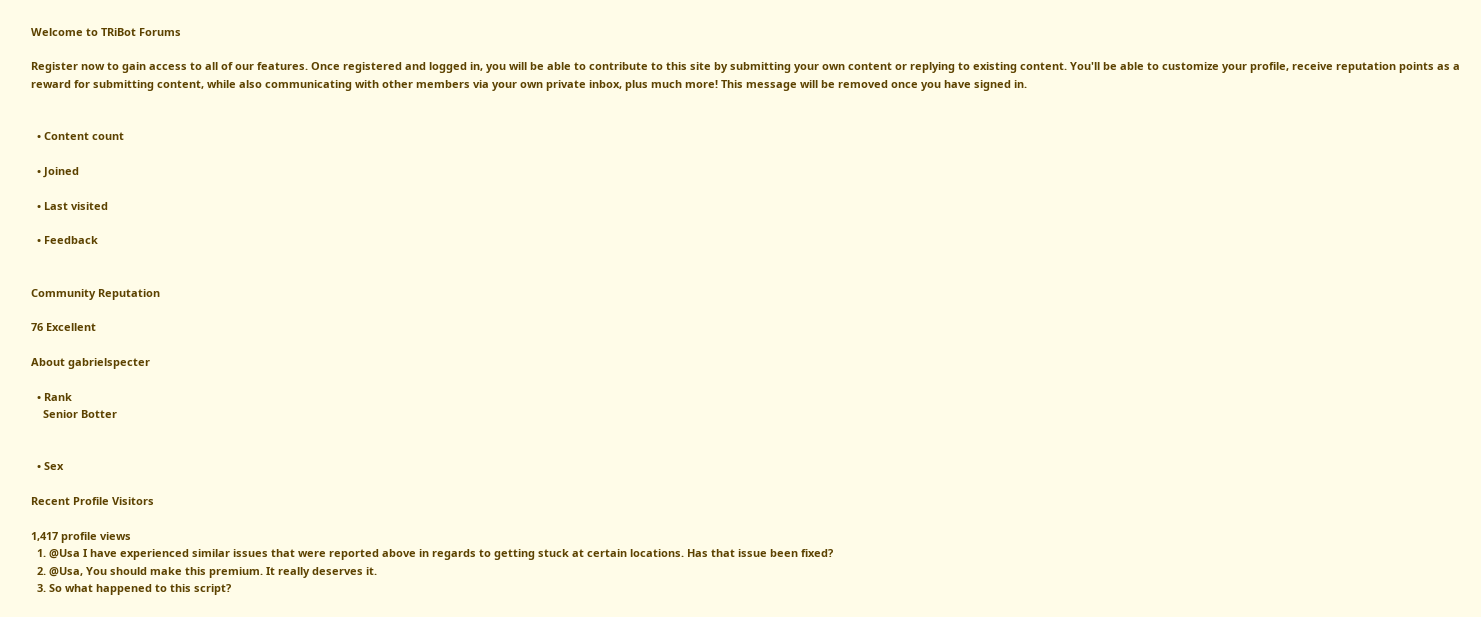Welcome to TRiBot Forums

Register now to gain access to all of our features. Once registered and logged in, you will be able to contribute to this site by submitting your own content or replying to existing content. You'll be able to customize your profile, receive reputation points as a reward for submitting content, while also communicating with other members via your own private inbox, plus much more! This message will be removed once you have signed in.


  • Content count

  • Joined

  • Last visited

  • Feedback


Community Reputation

76 Excellent

About gabrielspecter

  • Rank
    Senior Botter


  • Sex

Recent Profile Visitors

1,417 profile views
  1. @Usa I have experienced similar issues that were reported above in regards to getting stuck at certain locations. Has that issue been fixed?
  2. @Usa, You should make this premium. It really deserves it.
  3. So what happened to this script?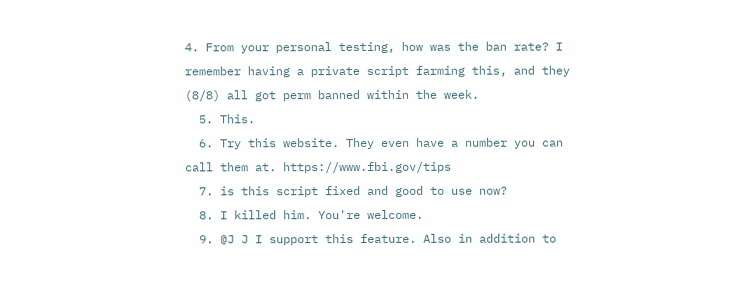4. From your personal testing, how was the ban rate? I remember having a private script farming this, and they (8/8) all got perm banned within the week.
  5. This.
  6. Try this website. They even have a number you can call them at. https://www.fbi.gov/tips
  7. is this script fixed and good to use now?
  8. I killed him. You're welcome.
  9. @J J I support this feature. Also in addition to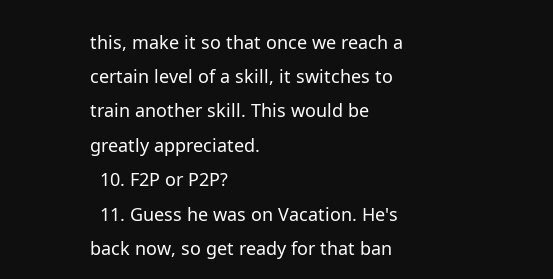this, make it so that once we reach a certain level of a skill, it switches to train another skill. This would be greatly appreciated.
  10. F2P or P2P?
  11. Guess he was on Vacation. He's back now, so get ready for that ban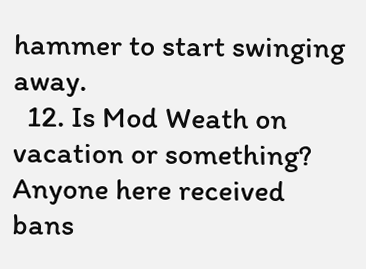hammer to start swinging away.
  12. Is Mod Weath on vacation or something? Anyone here received bans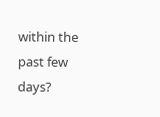within the past few days?